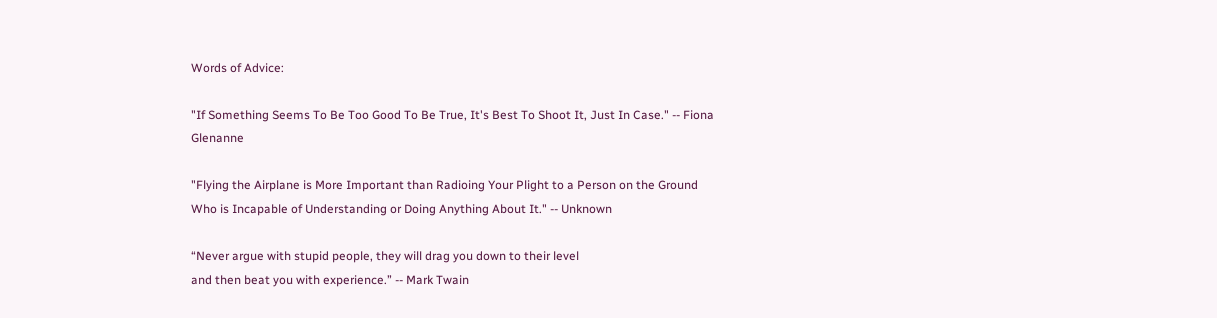Words of Advice:

"If Something Seems To Be Too Good To Be True, It's Best To Shoot It, Just In Case." -- Fiona Glenanne

"Flying the Airplane is More Important than Radioing Your Plight to a Person on the Ground
Who is Incapable of Understanding or Doing Anything About It." -- Unknown

“Never argue with stupid people, they will drag you down to their level
and then beat you with experience.” -- Mark Twain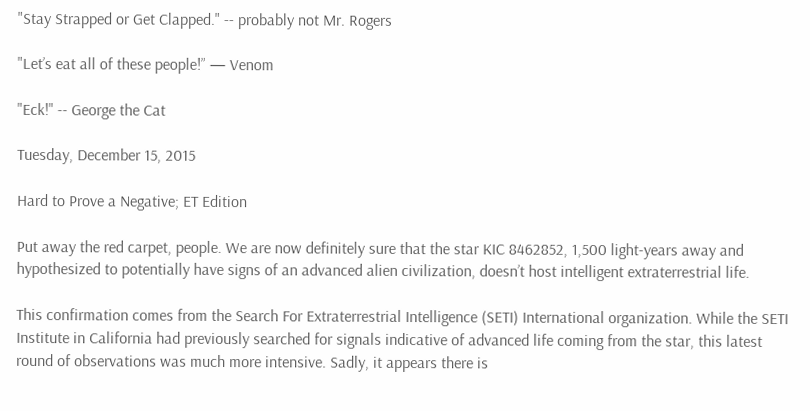"Stay Strapped or Get Clapped." -- probably not Mr. Rogers

"Let’s eat all of these people!” — Venom

"Eck!" -- George the Cat

Tuesday, December 15, 2015

Hard to Prove a Negative; ET Edition

Put away the red carpet, people. We are now definitely sure that the star KIC 8462852, 1,500 light-years away and hypothesized to potentially have signs of an advanced alien civilization, doesn’t host intelligent extraterrestrial life.

This confirmation comes from the Search For Extraterrestrial Intelligence (SETI) International organization. While the SETI Institute in California had previously searched for signals indicative of advanced life coming from the star, this latest round of observations was much more intensive. Sadly, it appears there is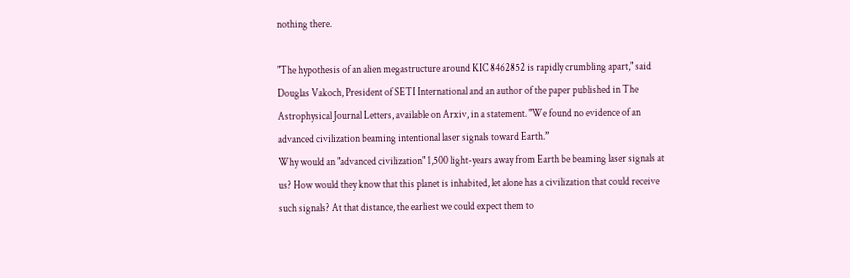nothing there.

"The hypothesis of an alien megastructure around KIC 8462852 is rapidly crumbling apart," said Douglas Vakoch, President of SETI International and an author of the paper published in The Astrophysical Journal Letters, available on Arxiv, in a statement. "We found no evidence of an advanced civilization beaming intentional laser signals toward Earth.”
Why would an "advanced civilization" 1,500 light-years away from Earth be beaming laser signals at us? How would they know that this planet is inhabited, let alone has a civilization that could receive such signals? At that distance, the earliest we could expect them to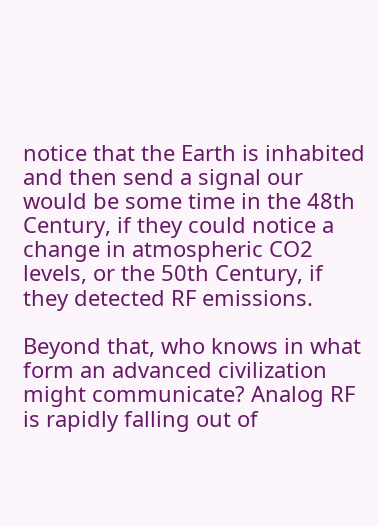notice that the Earth is inhabited and then send a signal our would be some time in the 48th Century, if they could notice a change in atmospheric CO2 levels, or the 50th Century, if they detected RF emissions.

Beyond that, who knows in what form an advanced civilization might communicate? Analog RF is rapidly falling out of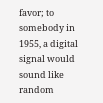favor; to somebody in 1955, a digital signal would sound like random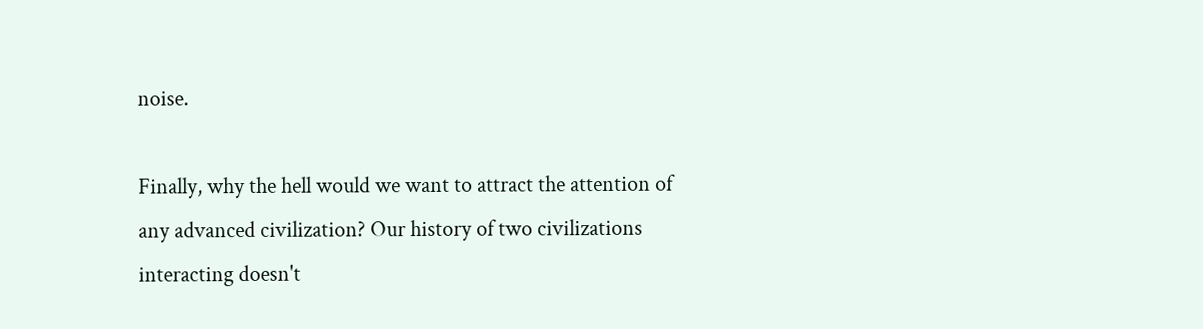noise.

Finally, why the hell would we want to attract the attention of any advanced civilization? Our history of two civilizations interacting doesn't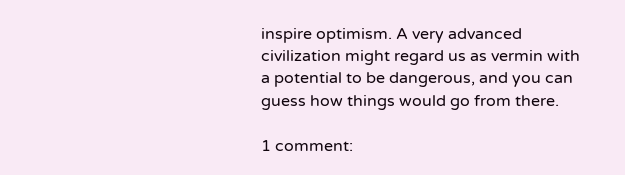inspire optimism. A very advanced civilization might regard us as vermin with a potential to be dangerous, and you can guess how things would go from there.

1 comment: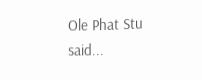Ole Phat Stu said...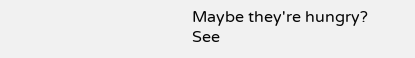Maybe they're hungry?
See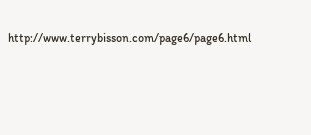http://www.terrybisson.com/page6/page6.html